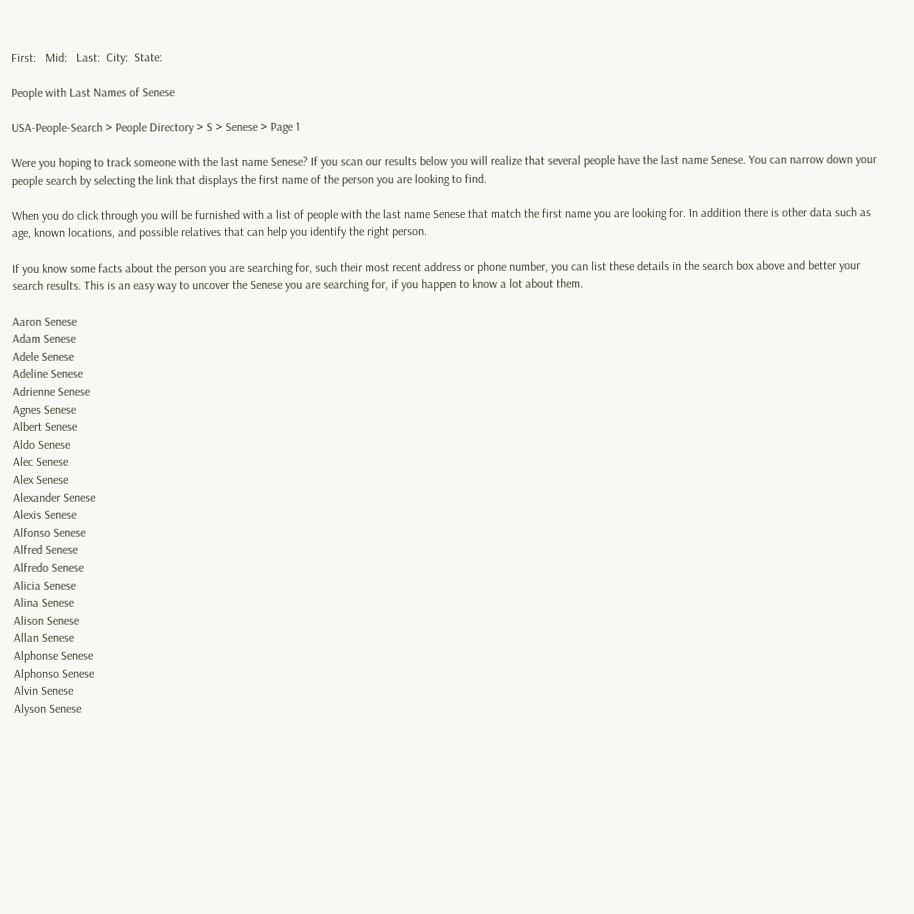First:   Mid:   Last:  City:  State:

People with Last Names of Senese

USA-People-Search > People Directory > S > Senese > Page 1

Were you hoping to track someone with the last name Senese? If you scan our results below you will realize that several people have the last name Senese. You can narrow down your people search by selecting the link that displays the first name of the person you are looking to find.

When you do click through you will be furnished with a list of people with the last name Senese that match the first name you are looking for. In addition there is other data such as age, known locations, and possible relatives that can help you identify the right person.

If you know some facts about the person you are searching for, such their most recent address or phone number, you can list these details in the search box above and better your search results. This is an easy way to uncover the Senese you are searching for, if you happen to know a lot about them.

Aaron Senese
Adam Senese
Adele Senese
Adeline Senese
Adrienne Senese
Agnes Senese
Albert Senese
Aldo Senese
Alec Senese
Alex Senese
Alexander Senese
Alexis Senese
Alfonso Senese
Alfred Senese
Alfredo Senese
Alicia Senese
Alina Senese
Alison Senese
Allan Senese
Alphonse Senese
Alphonso Senese
Alvin Senese
Alyson Senese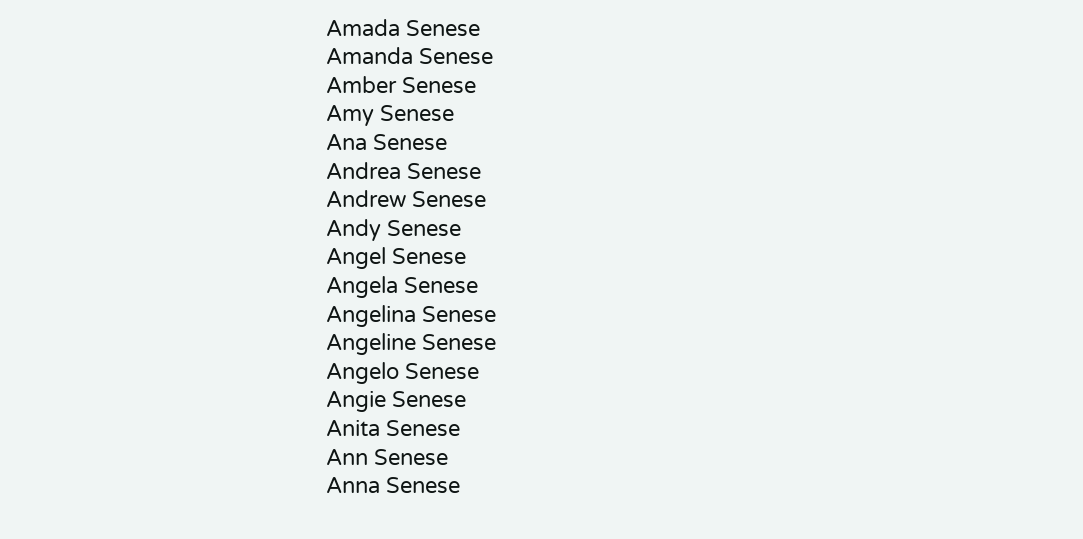Amada Senese
Amanda Senese
Amber Senese
Amy Senese
Ana Senese
Andrea Senese
Andrew Senese
Andy Senese
Angel Senese
Angela Senese
Angelina Senese
Angeline Senese
Angelo Senese
Angie Senese
Anita Senese
Ann Senese
Anna Senese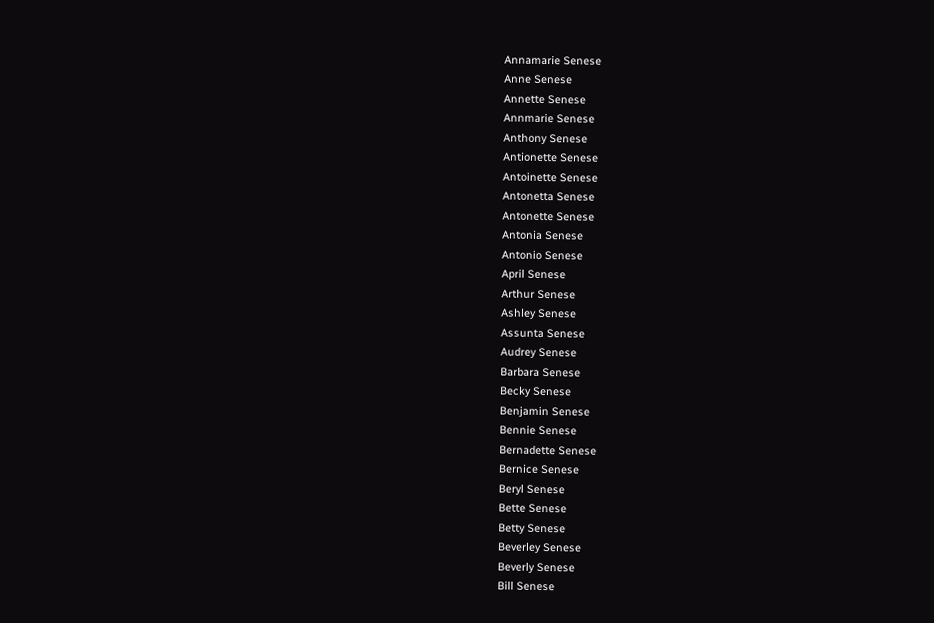Annamarie Senese
Anne Senese
Annette Senese
Annmarie Senese
Anthony Senese
Antionette Senese
Antoinette Senese
Antonetta Senese
Antonette Senese
Antonia Senese
Antonio Senese
April Senese
Arthur Senese
Ashley Senese
Assunta Senese
Audrey Senese
Barbara Senese
Becky Senese
Benjamin Senese
Bennie Senese
Bernadette Senese
Bernice Senese
Beryl Senese
Bette Senese
Betty Senese
Beverley Senese
Beverly Senese
Bill Senese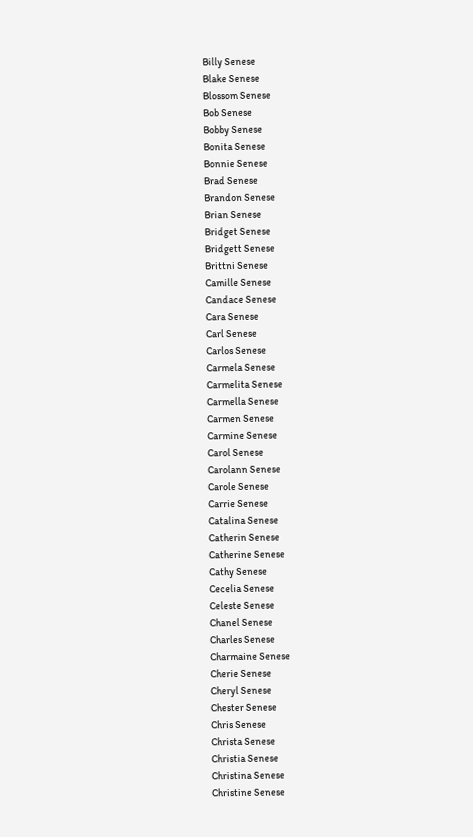Billy Senese
Blake Senese
Blossom Senese
Bob Senese
Bobby Senese
Bonita Senese
Bonnie Senese
Brad Senese
Brandon Senese
Brian Senese
Bridget Senese
Bridgett Senese
Brittni Senese
Camille Senese
Candace Senese
Cara Senese
Carl Senese
Carlos Senese
Carmela Senese
Carmelita Senese
Carmella Senese
Carmen Senese
Carmine Senese
Carol Senese
Carolann Senese
Carole Senese
Carrie Senese
Catalina Senese
Catherin Senese
Catherine Senese
Cathy Senese
Cecelia Senese
Celeste Senese
Chanel Senese
Charles Senese
Charmaine Senese
Cherie Senese
Cheryl Senese
Chester Senese
Chris Senese
Christa Senese
Christia Senese
Christina Senese
Christine Senese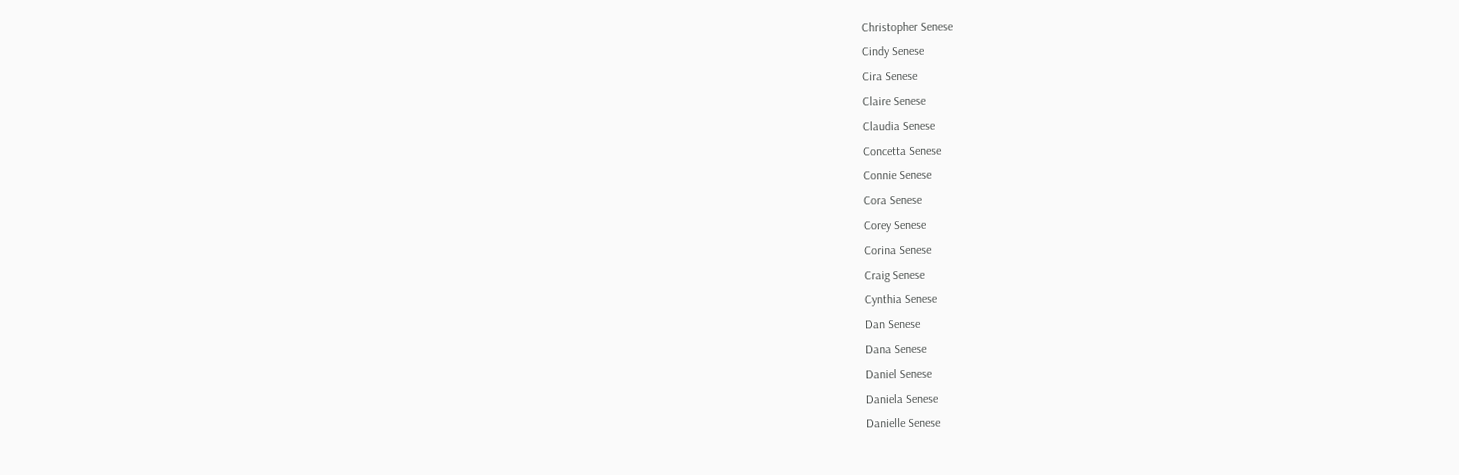Christopher Senese
Cindy Senese
Cira Senese
Claire Senese
Claudia Senese
Concetta Senese
Connie Senese
Cora Senese
Corey Senese
Corina Senese
Craig Senese
Cynthia Senese
Dan Senese
Dana Senese
Daniel Senese
Daniela Senese
Danielle Senese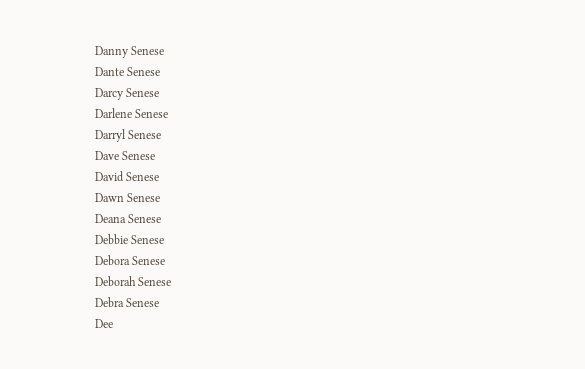Danny Senese
Dante Senese
Darcy Senese
Darlene Senese
Darryl Senese
Dave Senese
David Senese
Dawn Senese
Deana Senese
Debbie Senese
Debora Senese
Deborah Senese
Debra Senese
Dee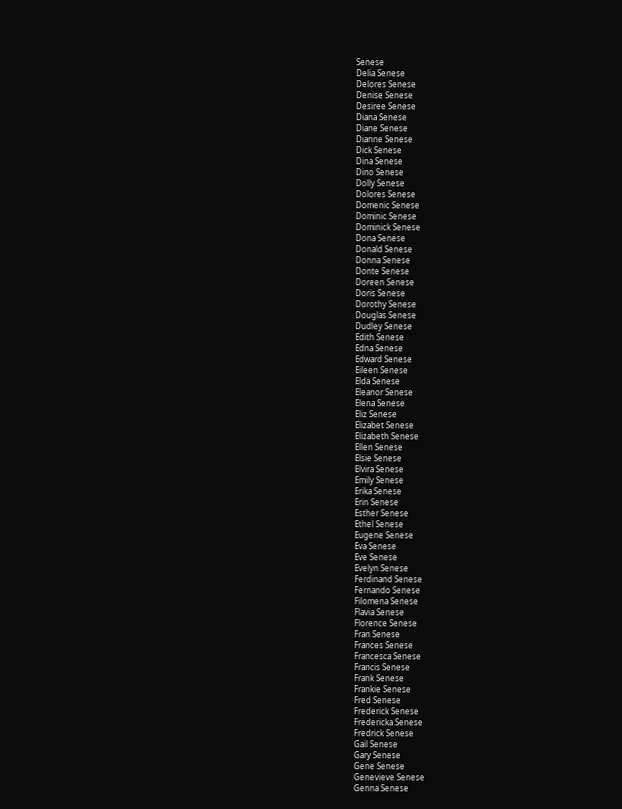Senese
Delia Senese
Delores Senese
Denise Senese
Desiree Senese
Diana Senese
Diane Senese
Dianne Senese
Dick Senese
Dina Senese
Dino Senese
Dolly Senese
Dolores Senese
Domenic Senese
Dominic Senese
Dominick Senese
Dona Senese
Donald Senese
Donna Senese
Donte Senese
Doreen Senese
Doris Senese
Dorothy Senese
Douglas Senese
Dudley Senese
Edith Senese
Edna Senese
Edward Senese
Eileen Senese
Elda Senese
Eleanor Senese
Elena Senese
Eliz Senese
Elizabet Senese
Elizabeth Senese
Ellen Senese
Elsie Senese
Elvira Senese
Emily Senese
Erika Senese
Erin Senese
Esther Senese
Ethel Senese
Eugene Senese
Eva Senese
Eve Senese
Evelyn Senese
Ferdinand Senese
Fernando Senese
Filomena Senese
Flavia Senese
Florence Senese
Fran Senese
Frances Senese
Francesca Senese
Francis Senese
Frank Senese
Frankie Senese
Fred Senese
Frederick Senese
Fredericka Senese
Fredrick Senese
Gail Senese
Gary Senese
Gene Senese
Genevieve Senese
Genna Senese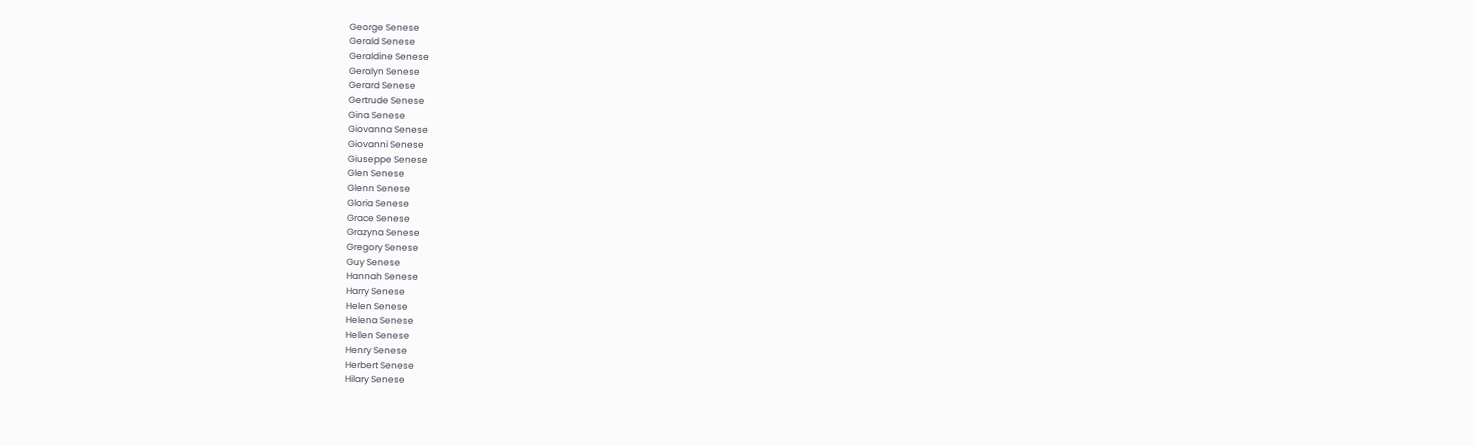George Senese
Gerald Senese
Geraldine Senese
Geralyn Senese
Gerard Senese
Gertrude Senese
Gina Senese
Giovanna Senese
Giovanni Senese
Giuseppe Senese
Glen Senese
Glenn Senese
Gloria Senese
Grace Senese
Grazyna Senese
Gregory Senese
Guy Senese
Hannah Senese
Harry Senese
Helen Senese
Helena Senese
Hellen Senese
Henry Senese
Herbert Senese
Hilary Senese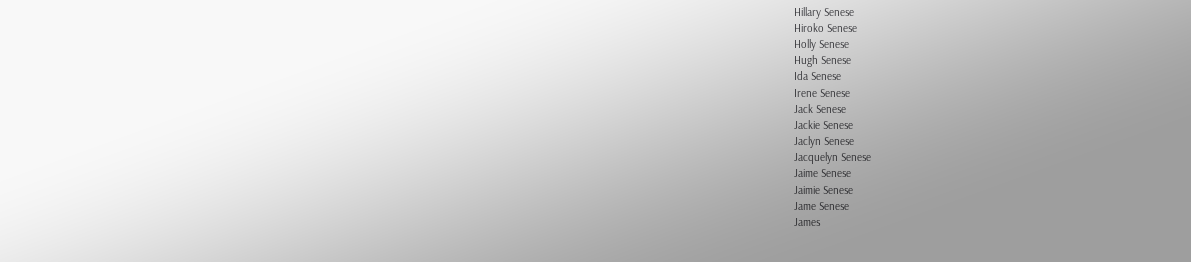Hillary Senese
Hiroko Senese
Holly Senese
Hugh Senese
Ida Senese
Irene Senese
Jack Senese
Jackie Senese
Jaclyn Senese
Jacquelyn Senese
Jaime Senese
Jaimie Senese
Jame Senese
James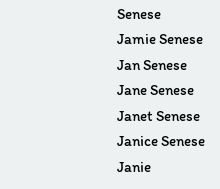Senese
Jamie Senese
Jan Senese
Jane Senese
Janet Senese
Janice Senese
Janie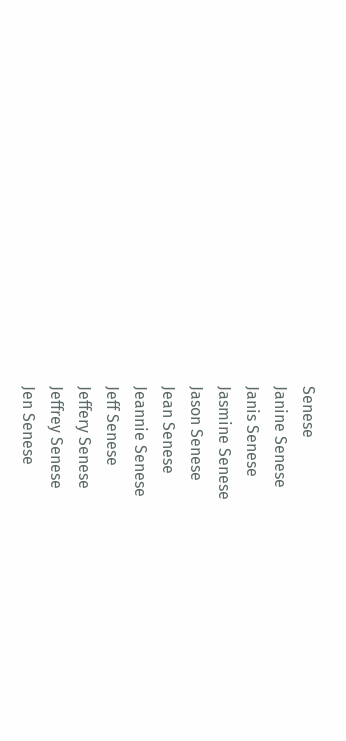Senese
Janine Senese
Janis Senese
Jasmine Senese
Jason Senese
Jean Senese
Jeannie Senese
Jeff Senese
Jeffery Senese
Jeffrey Senese
Jen Senese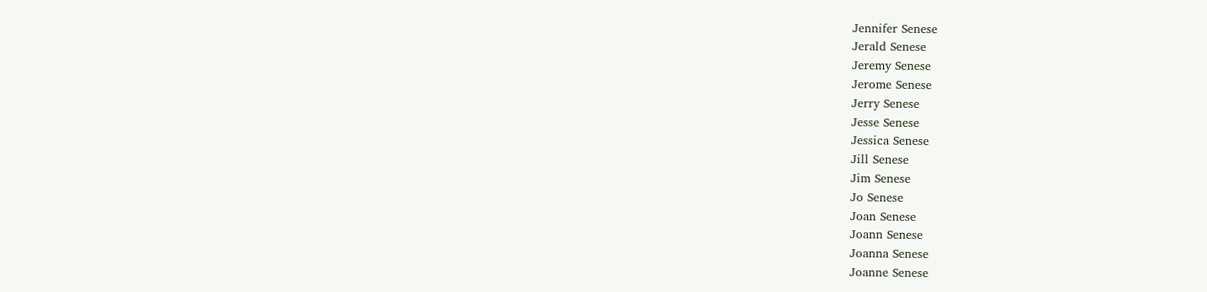Jennifer Senese
Jerald Senese
Jeremy Senese
Jerome Senese
Jerry Senese
Jesse Senese
Jessica Senese
Jill Senese
Jim Senese
Jo Senese
Joan Senese
Joann Senese
Joanna Senese
Joanne Senese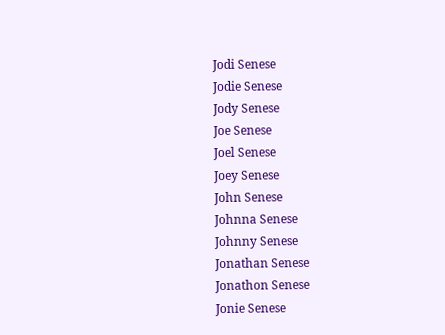Jodi Senese
Jodie Senese
Jody Senese
Joe Senese
Joel Senese
Joey Senese
John Senese
Johnna Senese
Johnny Senese
Jonathan Senese
Jonathon Senese
Jonie Senese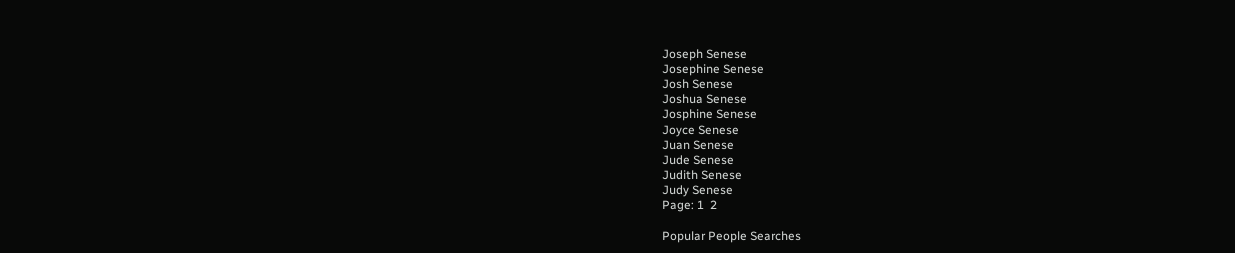Joseph Senese
Josephine Senese
Josh Senese
Joshua Senese
Josphine Senese
Joyce Senese
Juan Senese
Jude Senese
Judith Senese
Judy Senese
Page: 1  2

Popular People Searches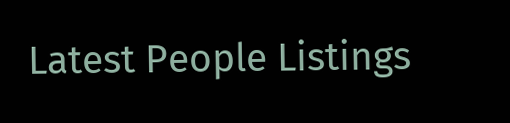Latest People Listings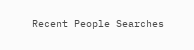Recent People Searches